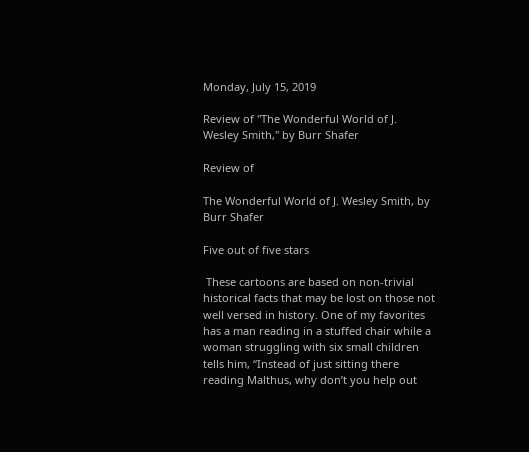Monday, July 15, 2019

Review of "The Wonderful World of J. Wesley Smith," by Burr Shafer

Review of

The Wonderful World of J. Wesley Smith, by Burr Shafer

Five out of five stars

 These cartoons are based on non-trivial historical facts that may be lost on those not well versed in history. One of my favorites has a man reading in a stuffed chair while a woman struggling with six small children tells him, “Instead of just sitting there reading Malthus, why don’t you help out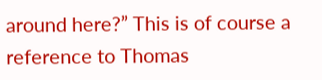around here?” This is of course a reference to Thomas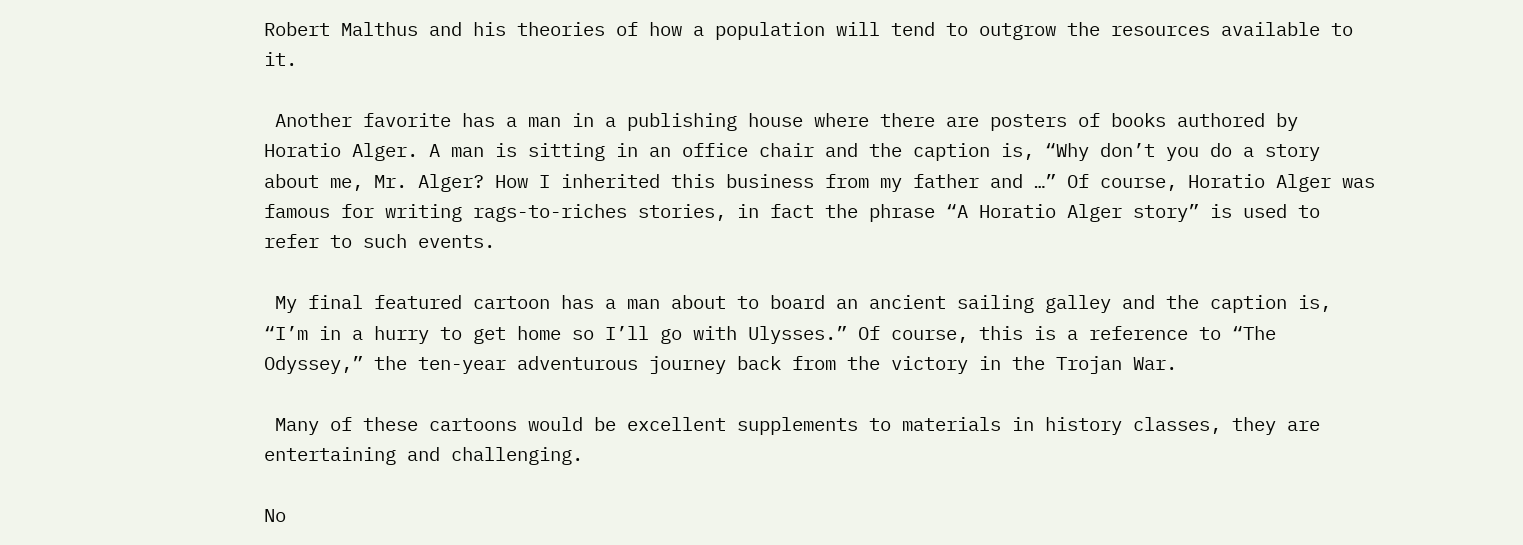Robert Malthus and his theories of how a population will tend to outgrow the resources available to it.

 Another favorite has a man in a publishing house where there are posters of books authored by Horatio Alger. A man is sitting in an office chair and the caption is, “Why don’t you do a story about me, Mr. Alger? How I inherited this business from my father and …” Of course, Horatio Alger was famous for writing rags-to-riches stories, in fact the phrase “A Horatio Alger story” is used to refer to such events.

 My final featured cartoon has a man about to board an ancient sailing galley and the caption is, “I’m in a hurry to get home so I’ll go with Ulysses.” Of course, this is a reference to “The Odyssey,” the ten-year adventurous journey back from the victory in the Trojan War.

 Many of these cartoons would be excellent supplements to materials in history classes, they are entertaining and challenging.

No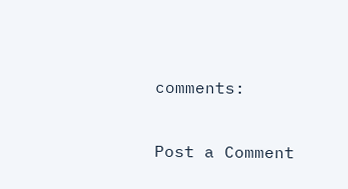comments:

Post a Comment